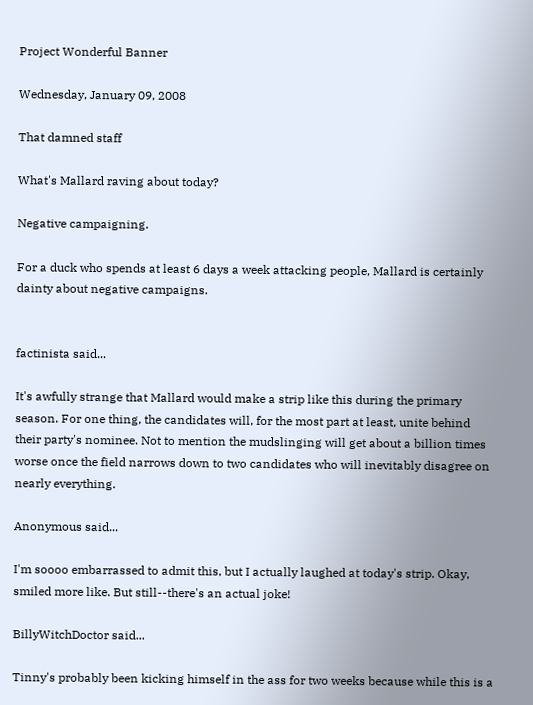Project Wonderful Banner

Wednesday, January 09, 2008

That damned staff

What's Mallard raving about today?

Negative campaigning.

For a duck who spends at least 6 days a week attacking people, Mallard is certainly dainty about negative campaigns.


factinista said...

It's awfully strange that Mallard would make a strip like this during the primary season. For one thing, the candidates will, for the most part at least, unite behind their party's nominee. Not to mention the mudslinging will get about a billion times worse once the field narrows down to two candidates who will inevitably disagree on nearly everything.

Anonymous said...

I'm soooo embarrassed to admit this, but I actually laughed at today's strip. Okay, smiled more like. But still--there's an actual joke!

BillyWitchDoctor said...

Tinny's probably been kicking himself in the ass for two weeks because while this is a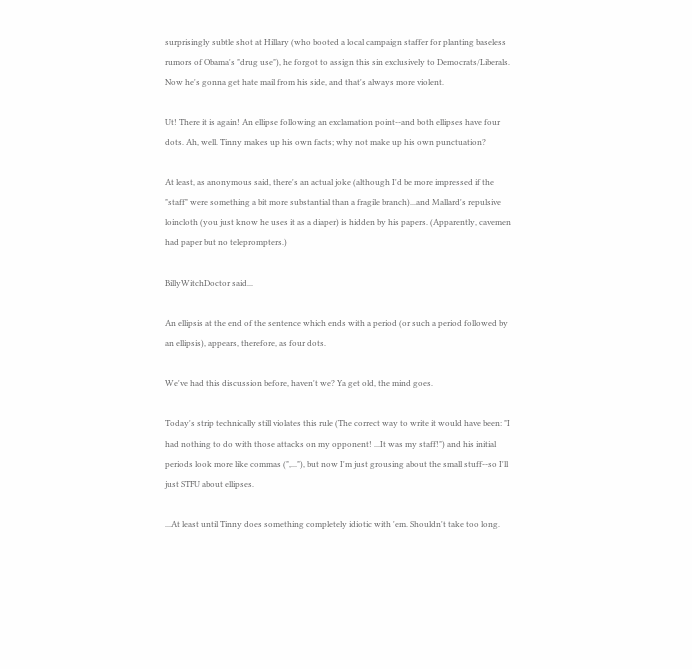surprisingly subtle shot at Hillary (who booted a local campaign staffer for planting baseless rumors of Obama's "drug use"), he forgot to assign this sin exclusively to Democrats/Liberals. Now he's gonna get hate mail from his side, and that's always more violent.

Ut! There it is again! An ellipse following an exclamation point--and both ellipses have four dots. Ah, well. Tinny makes up his own facts; why not make up his own punctuation?

At least, as anonymous said, there's an actual joke (although I'd be more impressed if the "staff" were something a bit more substantial than a fragile branch)...and Mallard's repulsive loincloth (you just know he uses it as a diaper) is hidden by his papers. (Apparently, cavemen had paper but no teleprompters.)

BillyWitchDoctor said...

An ellipsis at the end of the sentence which ends with a period (or such a period followed by an ellipsis), appears, therefore, as four dots.

We've had this discussion before, haven't we? Ya get old, the mind goes.

Today's strip technically still violates this rule (The correct way to write it would have been: "I had nothing to do with those attacks on my opponent! ...It was my staff!") and his initial periods look more like commas (",..."), but now I'm just grousing about the small stuff--so I'll just STFU about ellipses.

...At least until Tinny does something completely idiotic with 'em. Shouldn't take too long.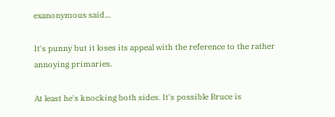exanonymous said...

It's punny but it loses its appeal with the reference to the rather annoying primaries.

At least he's knocking both sides. It's possible Bruce is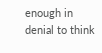enough in denial to think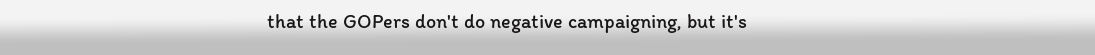that the GOPers don't do negative campaigning, but it's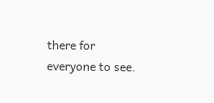there for everyone to see.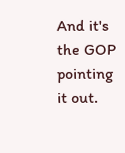And it's the GOP pointing it out.